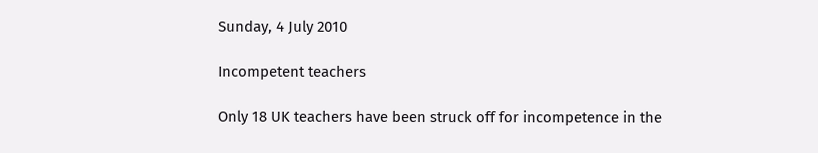Sunday, 4 July 2010

Incompetent teachers

Only 18 UK teachers have been struck off for incompetence in the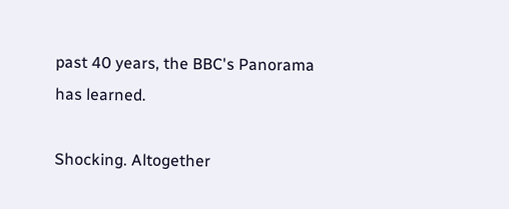past 40 years, the BBC's Panorama has learned.

Shocking. Altogether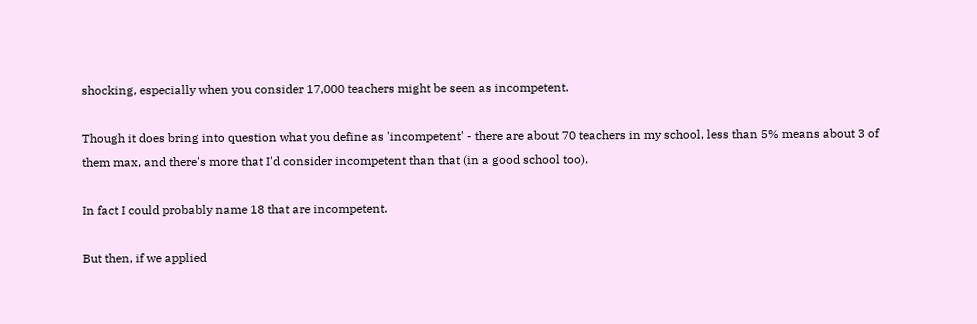shocking, especially when you consider 17,000 teachers might be seen as incompetent.

Though it does bring into question what you define as 'incompetent' - there are about 70 teachers in my school, less than 5% means about 3 of them max, and there's more that I'd consider incompetent than that (in a good school too).

In fact I could probably name 18 that are incompetent.

But then, if we applied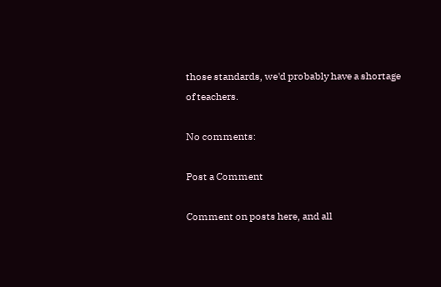those standards, we'd probably have a shortage of teachers.

No comments:

Post a Comment

Comment on posts here, and all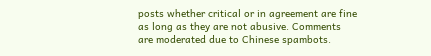posts whether critical or in agreement are fine as long as they are not abusive. Comments are moderated due to Chinese spambots.